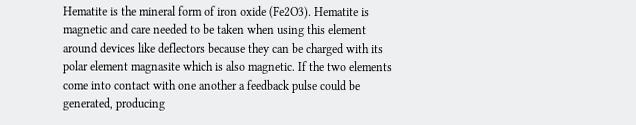Hematite is the mineral form of iron oxide (Fe2O3). Hematite is magnetic and care needed to be taken when using this element around devices like deflectors because they can be charged with its polar element magnasite which is also magnetic. If the two elements come into contact with one another a feedback pulse could be generated, producing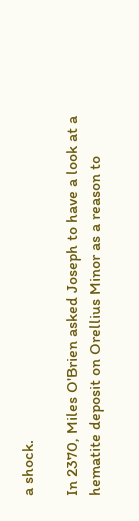a shock.

In 2370, Miles O'Brien asked Joseph to have a look at a hematite deposit on Orellius Minor as a reason to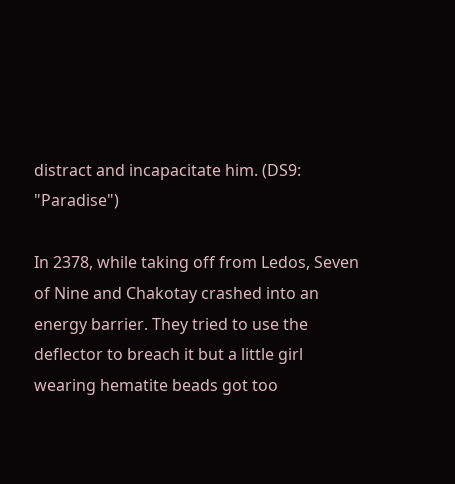distract and incapacitate him. (DS9: "Paradise")

In 2378, while taking off from Ledos, Seven of Nine and Chakotay crashed into an energy barrier. They tried to use the deflector to breach it but a little girl wearing hematite beads got too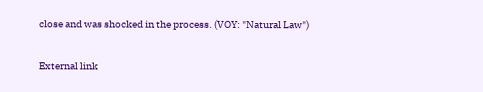close and was shocked in the process. (VOY: "Natural Law")

External link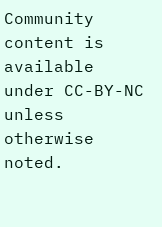Community content is available under CC-BY-NC unless otherwise noted.